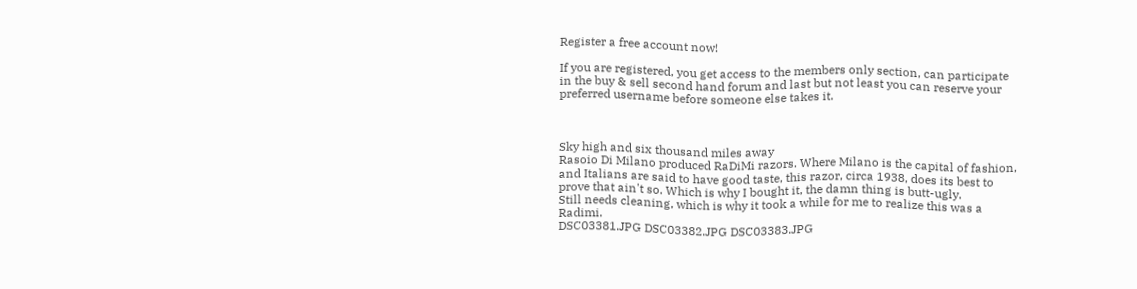Register a free account now!

If you are registered, you get access to the members only section, can participate in the buy & sell second hand forum and last but not least you can reserve your preferred username before someone else takes it.



Sky high and six thousand miles away
Rasoio Di Milano produced RaDiMi razors. Where Milano is the capital of fashion, and Italians are said to have good taste, this razor, circa 1938, does its best to prove that ain't so. Which is why I bought it, the damn thing is butt-ugly.
Still needs cleaning, which is why it took a while for me to realize this was a Radimi.
DSC03381.JPG DSC03382.JPG DSC03383.JPG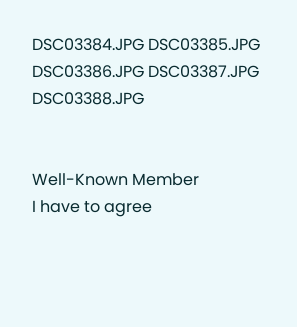DSC03384.JPG DSC03385.JPG DSC03386.JPG DSC03387.JPG DSC03388.JPG


Well-Known Member
I have to agree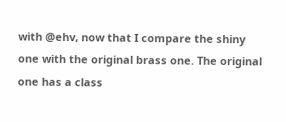with @ehv, now that I compare the shiny one with the original brass one. The original one has a class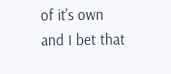of it's own and I bet that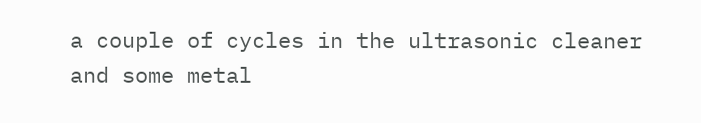a couple of cycles in the ultrasonic cleaner and some metal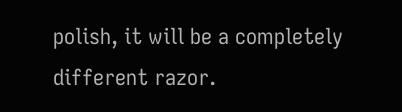polish, it will be a completely different razor.